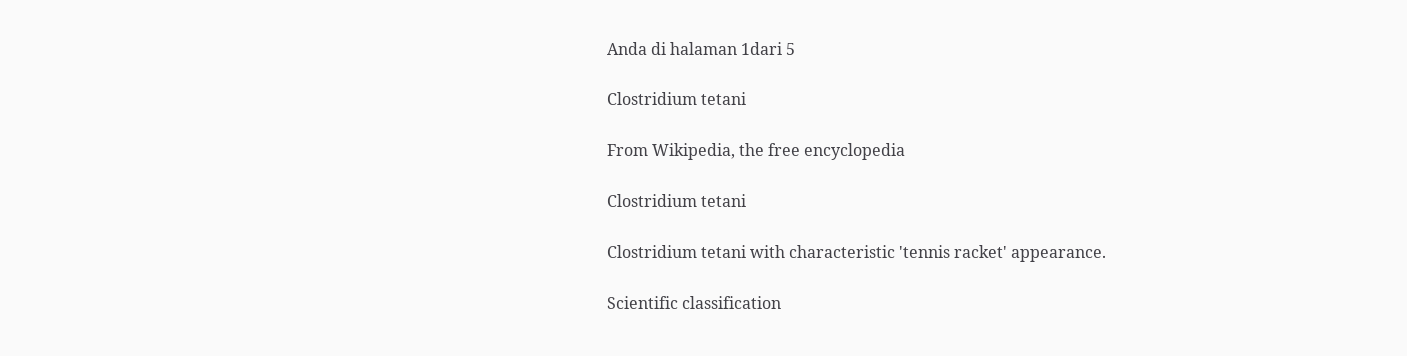Anda di halaman 1dari 5

Clostridium tetani

From Wikipedia, the free encyclopedia

Clostridium tetani

Clostridium tetani with characteristic 'tennis racket' appearance.

Scientific classification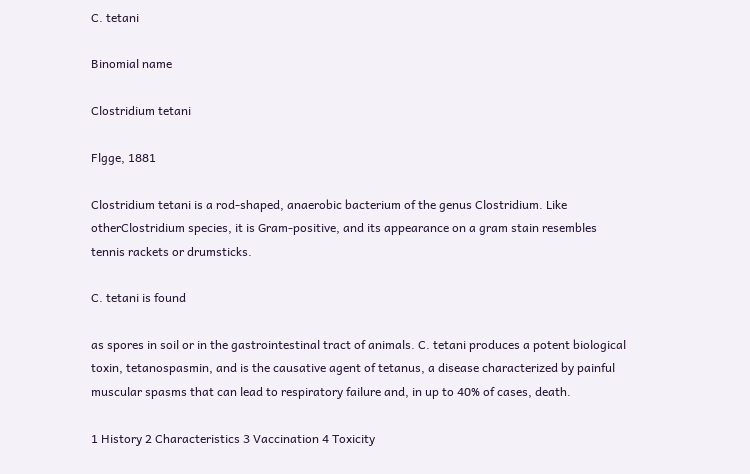C. tetani

Binomial name

Clostridium tetani

Flgge, 1881

Clostridium tetani is a rod-shaped, anaerobic bacterium of the genus Clostridium. Like otherClostridium species, it is Gram-positive, and its appearance on a gram stain resembles tennis rackets or drumsticks.

C. tetani is found

as spores in soil or in the gastrointestinal tract of animals. C. tetani produces a potent biological toxin, tetanospasmin, and is the causative agent of tetanus, a disease characterized by painful muscular spasms that can lead to respiratory failure and, in up to 40% of cases, death.

1 History 2 Characteristics 3 Vaccination 4 Toxicity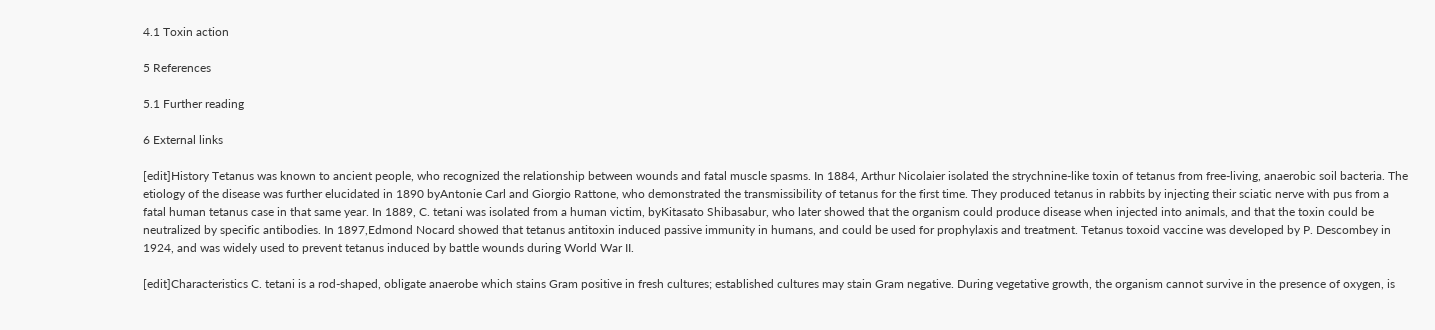4.1 Toxin action

5 References

5.1 Further reading

6 External links

[edit]History Tetanus was known to ancient people, who recognized the relationship between wounds and fatal muscle spasms. In 1884, Arthur Nicolaier isolated the strychnine-like toxin of tetanus from free-living, anaerobic soil bacteria. The etiology of the disease was further elucidated in 1890 byAntonie Carl and Giorgio Rattone, who demonstrated the transmissibility of tetanus for the first time. They produced tetanus in rabbits by injecting their sciatic nerve with pus from a fatal human tetanus case in that same year. In 1889, C. tetani was isolated from a human victim, byKitasato Shibasabur, who later showed that the organism could produce disease when injected into animals, and that the toxin could be neutralized by specific antibodies. In 1897,Edmond Nocard showed that tetanus antitoxin induced passive immunity in humans, and could be used for prophylaxis and treatment. Tetanus toxoid vaccine was developed by P. Descombey in 1924, and was widely used to prevent tetanus induced by battle wounds during World War II.

[edit]Characteristics C. tetani is a rod-shaped, obligate anaerobe which stains Gram positive in fresh cultures; established cultures may stain Gram negative. During vegetative growth, the organism cannot survive in the presence of oxygen, is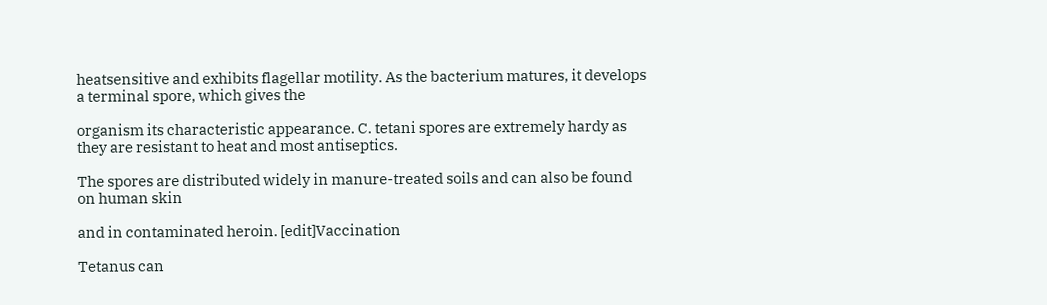heatsensitive and exhibits flagellar motility. As the bacterium matures, it develops a terminal spore, which gives the

organism its characteristic appearance. C. tetani spores are extremely hardy as they are resistant to heat and most antiseptics.

The spores are distributed widely in manure-treated soils and can also be found on human skin

and in contaminated heroin. [edit]Vaccination

Tetanus can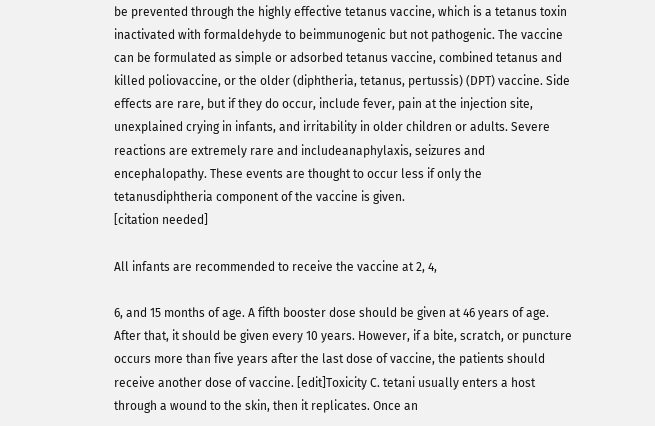be prevented through the highly effective tetanus vaccine, which is a tetanus toxin inactivated with formaldehyde to beimmunogenic but not pathogenic. The vaccine can be formulated as simple or adsorbed tetanus vaccine, combined tetanus and killed poliovaccine, or the older (diphtheria, tetanus, pertussis) (DPT) vaccine. Side effects are rare, but if they do occur, include fever, pain at the injection site, unexplained crying in infants, and irritability in older children or adults. Severe reactions are extremely rare and includeanaphylaxis, seizures and encephalopathy. These events are thought to occur less if only the tetanusdiphtheria component of the vaccine is given.
[citation needed]

All infants are recommended to receive the vaccine at 2, 4,

6, and 15 months of age. A fifth booster dose should be given at 46 years of age. After that, it should be given every 10 years. However, if a bite, scratch, or puncture occurs more than five years after the last dose of vaccine, the patients should receive another dose of vaccine. [edit]Toxicity C. tetani usually enters a host through a wound to the skin, then it replicates. Once an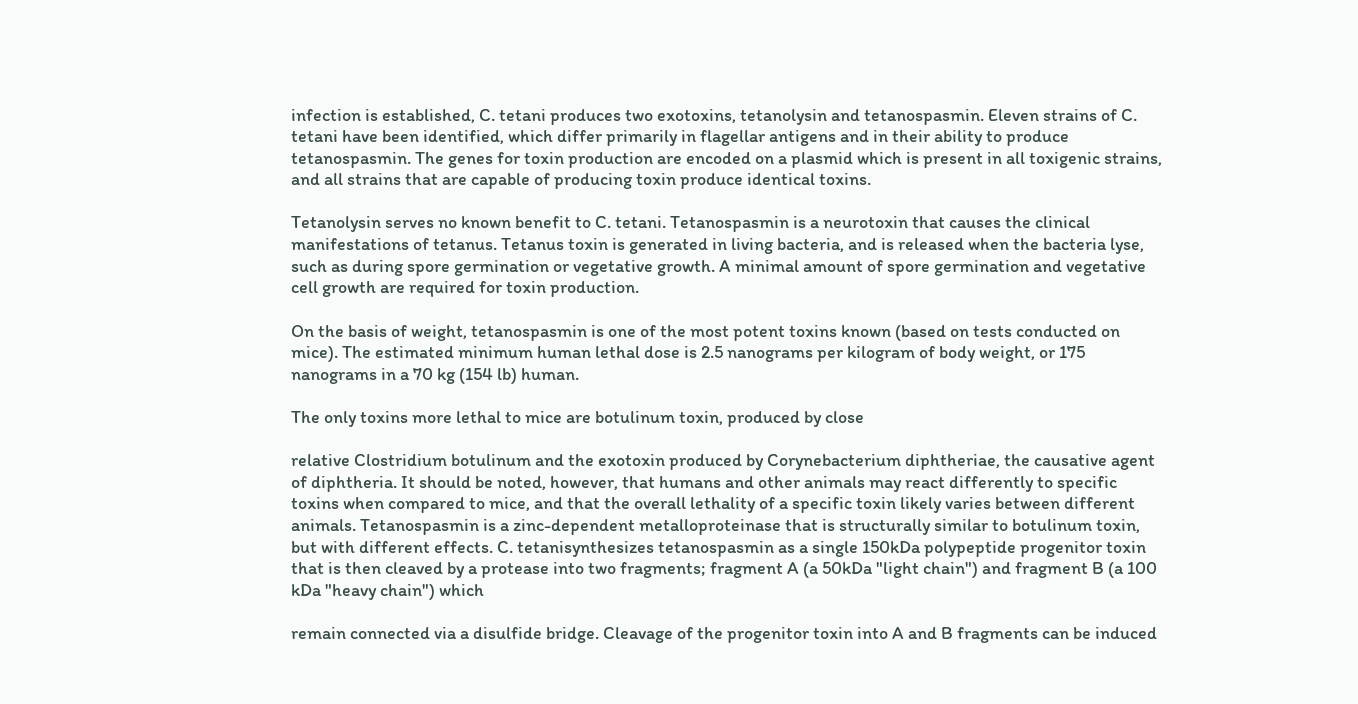infection is established, C. tetani produces two exotoxins, tetanolysin and tetanospasmin. Eleven strains of C. tetani have been identified, which differ primarily in flagellar antigens and in their ability to produce tetanospasmin. The genes for toxin production are encoded on a plasmid which is present in all toxigenic strains, and all strains that are capable of producing toxin produce identical toxins.

Tetanolysin serves no known benefit to C. tetani. Tetanospasmin is a neurotoxin that causes the clinical manifestations of tetanus. Tetanus toxin is generated in living bacteria, and is released when the bacteria lyse, such as during spore germination or vegetative growth. A minimal amount of spore germination and vegetative cell growth are required for toxin production.

On the basis of weight, tetanospasmin is one of the most potent toxins known (based on tests conducted on mice). The estimated minimum human lethal dose is 2.5 nanograms per kilogram of body weight, or 175 nanograms in a 70 kg (154 lb) human.

The only toxins more lethal to mice are botulinum toxin, produced by close

relative Clostridium botulinum and the exotoxin produced by Corynebacterium diphtheriae, the causative agent of diphtheria. It should be noted, however, that humans and other animals may react differently to specific toxins when compared to mice, and that the overall lethality of a specific toxin likely varies between different animals. Tetanospasmin is a zinc-dependent metalloproteinase that is structurally similar to botulinum toxin, but with different effects. C. tetanisynthesizes tetanospasmin as a single 150kDa polypeptide progenitor toxin that is then cleaved by a protease into two fragments; fragment A (a 50kDa "light chain") and fragment B (a 100 kDa "heavy chain") which

remain connected via a disulfide bridge. Cleavage of the progenitor toxin into A and B fragments can be induced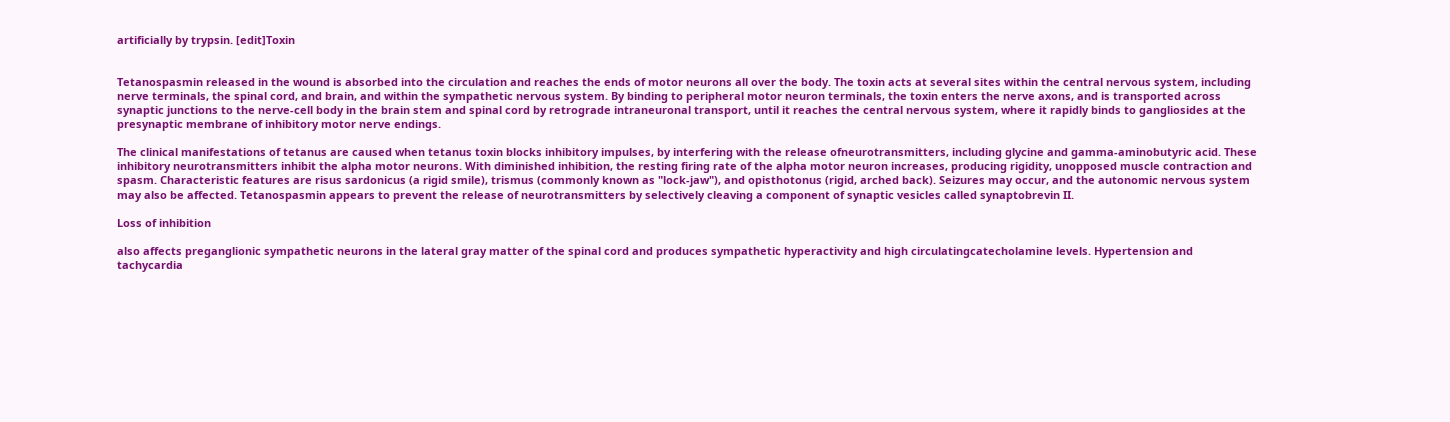artificially by trypsin. [edit]Toxin


Tetanospasmin released in the wound is absorbed into the circulation and reaches the ends of motor neurons all over the body. The toxin acts at several sites within the central nervous system, including nerve terminals, the spinal cord, and brain, and within the sympathetic nervous system. By binding to peripheral motor neuron terminals, the toxin enters the nerve axons, and is transported across synaptic junctions to the nerve-cell body in the brain stem and spinal cord by retrograde intraneuronal transport, until it reaches the central nervous system, where it rapidly binds to gangliosides at the presynaptic membrane of inhibitory motor nerve endings.

The clinical manifestations of tetanus are caused when tetanus toxin blocks inhibitory impulses, by interfering with the release ofneurotransmitters, including glycine and gamma-aminobutyric acid. These inhibitory neurotransmitters inhibit the alpha motor neurons. With diminished inhibition, the resting firing rate of the alpha motor neuron increases, producing rigidity, unopposed muscle contraction and spasm. Characteristic features are risus sardonicus (a rigid smile), trismus (commonly known as "lock-jaw"), and opisthotonus (rigid, arched back). Seizures may occur, and the autonomic nervous system may also be affected. Tetanospasmin appears to prevent the release of neurotransmitters by selectively cleaving a component of synaptic vesicles called synaptobrevin II.

Loss of inhibition

also affects preganglionic sympathetic neurons in the lateral gray matter of the spinal cord and produces sympathetic hyperactivity and high circulatingcatecholamine levels. Hypertension and tachycardia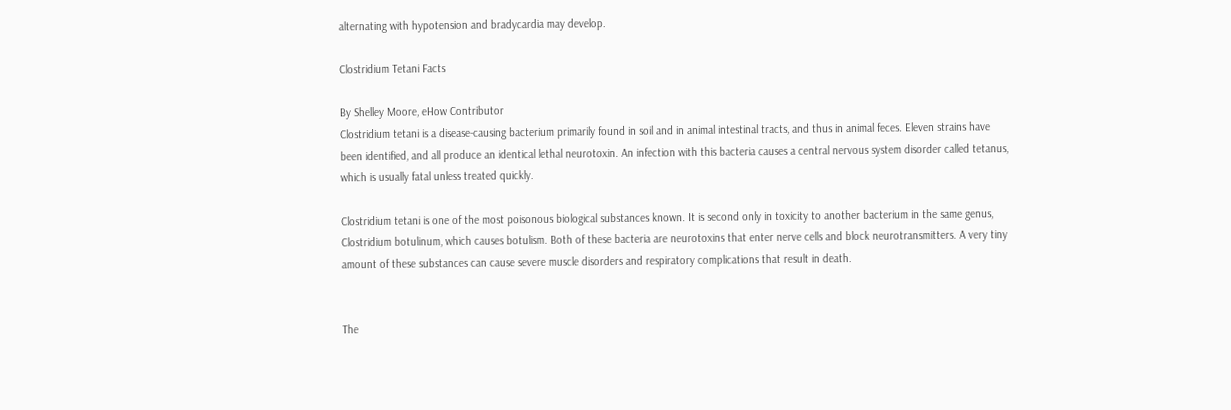alternating with hypotension and bradycardia may develop.

Clostridium Tetani Facts

By Shelley Moore, eHow Contributor
Clostridium tetani is a disease-causing bacterium primarily found in soil and in animal intestinal tracts, and thus in animal feces. Eleven strains have been identified, and all produce an identical lethal neurotoxin. An infection with this bacteria causes a central nervous system disorder called tetanus, which is usually fatal unless treated quickly.

Clostridium tetani is one of the most poisonous biological substances known. It is second only in toxicity to another bacterium in the same genus, Clostridium botulinum, which causes botulism. Both of these bacteria are neurotoxins that enter nerve cells and block neurotransmitters. A very tiny amount of these substances can cause severe muscle disorders and respiratory complications that result in death.


The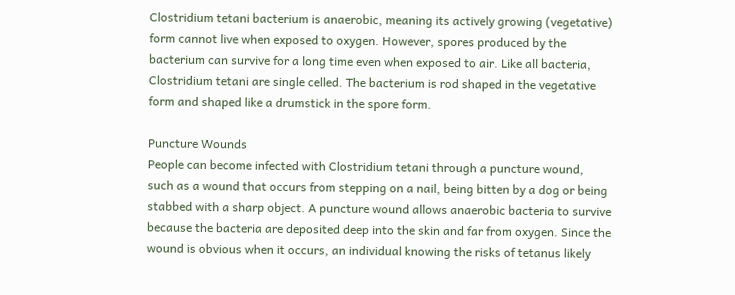Clostridium tetani bacterium is anaerobic, meaning its actively growing (vegetative) form cannot live when exposed to oxygen. However, spores produced by the bacterium can survive for a long time even when exposed to air. Like all bacteria, Clostridium tetani are single celled. The bacterium is rod shaped in the vegetative form and shaped like a drumstick in the spore form.

Puncture Wounds
People can become infected with Clostridium tetani through a puncture wound, such as a wound that occurs from stepping on a nail, being bitten by a dog or being stabbed with a sharp object. A puncture wound allows anaerobic bacteria to survive because the bacteria are deposited deep into the skin and far from oxygen. Since the wound is obvious when it occurs, an individual knowing the risks of tetanus likely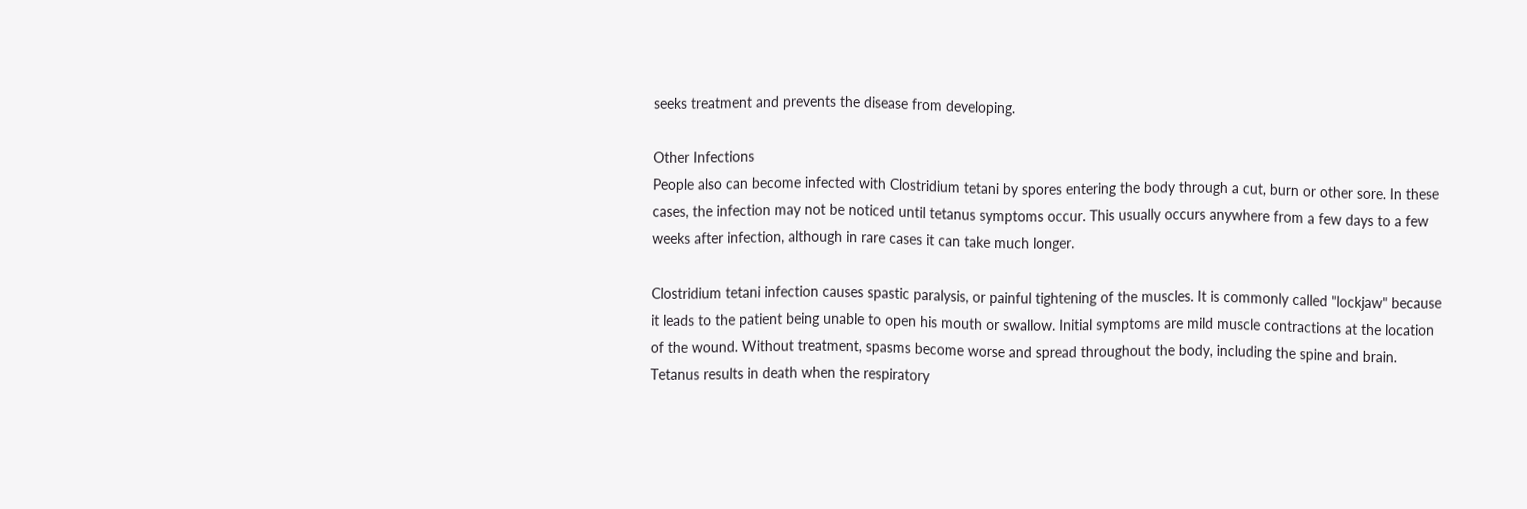seeks treatment and prevents the disease from developing.

Other Infections
People also can become infected with Clostridium tetani by spores entering the body through a cut, burn or other sore. In these cases, the infection may not be noticed until tetanus symptoms occur. This usually occurs anywhere from a few days to a few weeks after infection, although in rare cases it can take much longer.

Clostridium tetani infection causes spastic paralysis, or painful tightening of the muscles. It is commonly called "lockjaw" because it leads to the patient being unable to open his mouth or swallow. Initial symptoms are mild muscle contractions at the location of the wound. Without treatment, spasms become worse and spread throughout the body, including the spine and brain. Tetanus results in death when the respiratory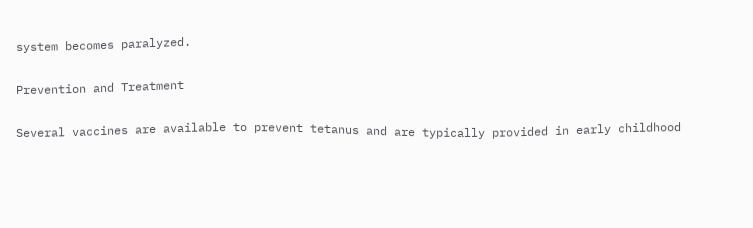system becomes paralyzed.

Prevention and Treatment

Several vaccines are available to prevent tetanus and are typically provided in early childhood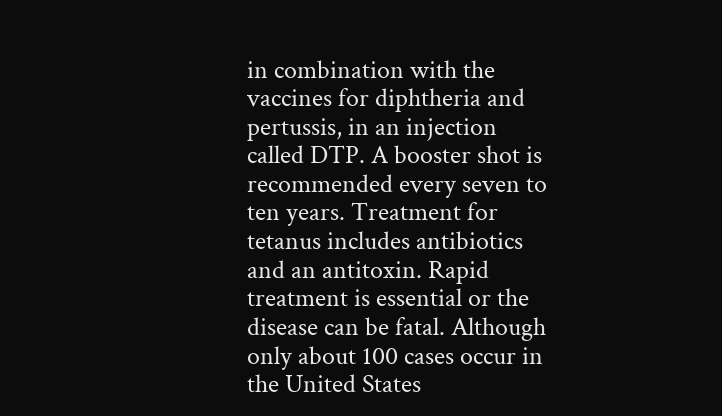in combination with the vaccines for diphtheria and pertussis, in an injection called DTP. A booster shot is recommended every seven to ten years. Treatment for tetanus includes antibiotics and an antitoxin. Rapid treatment is essential or the disease can be fatal. Although only about 100 cases occur in the United States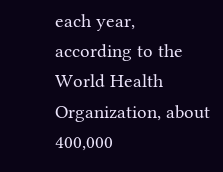each year, according to the World Health Organization, about 400,000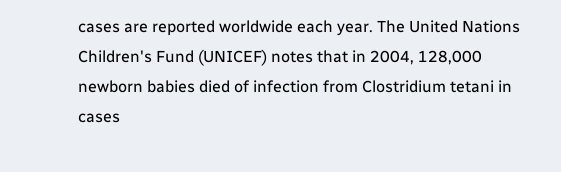cases are reported worldwide each year. The United Nations Children's Fund (UNICEF) notes that in 2004, 128,000 newborn babies died of infection from Clostridium tetani in cases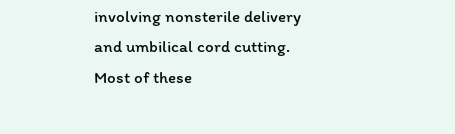involving nonsterile delivery and umbilical cord cutting. Most of these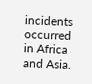incidents occurred in Africa and Asia.